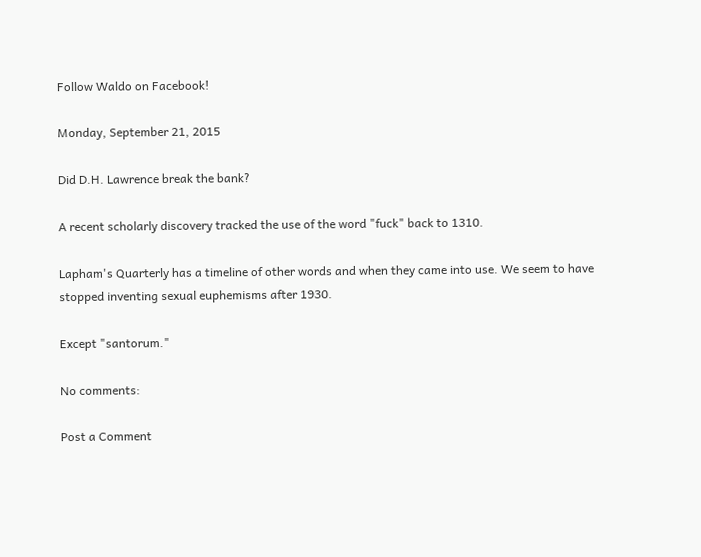Follow Waldo on Facebook!

Monday, September 21, 2015

Did D.H. Lawrence break the bank?

A recent scholarly discovery tracked the use of the word "fuck" back to 1310.

Lapham's Quarterly has a timeline of other words and when they came into use. We seem to have stopped inventing sexual euphemisms after 1930.

Except "santorum."

No comments:

Post a Comment